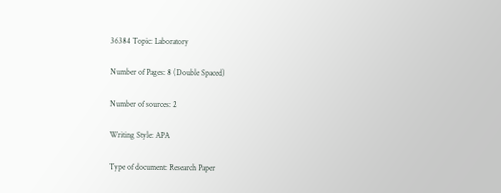36384 Topic: Laboratory

Number of Pages: 8 (Double Spaced)

Number of sources: 2

Writing Style: APA

Type of document: Research Paper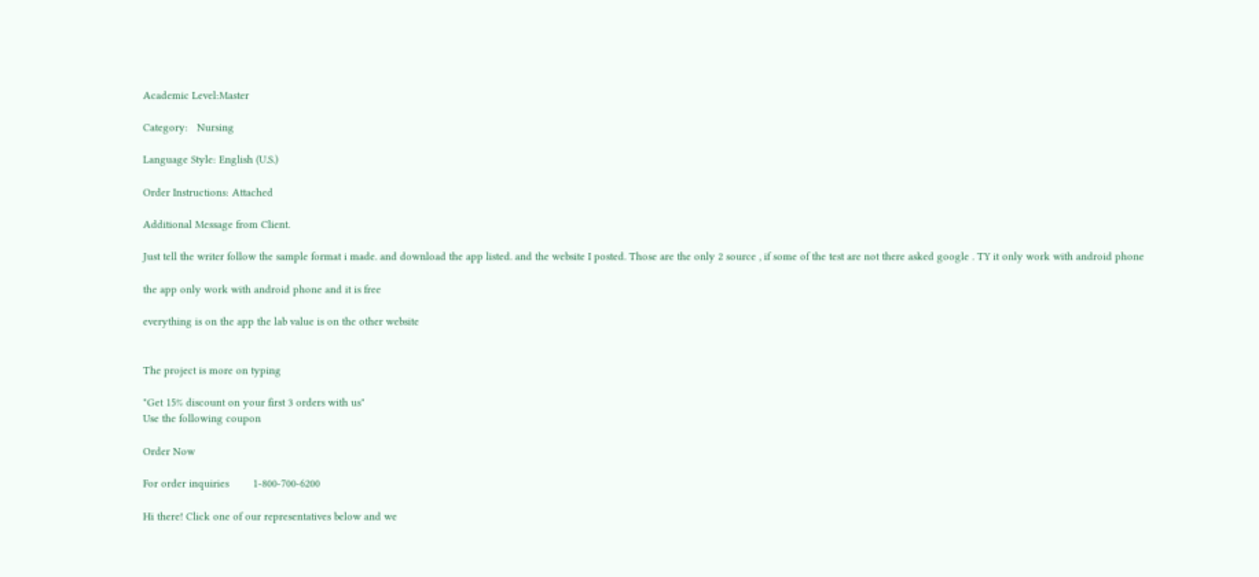Academic Level:Master

Category:   Nursing

Language Style: English (U.S.)

Order Instructions: Attached

Additional Message from Client.

Just tell the writer follow the sample format i made. and download the app listed. and the website I posted. Those are the only 2 source , if some of the test are not there asked google . TY it only work with android phone

the app only work with android phone and it is free

everything is on the app the lab value is on the other website


The project is more on typing

"Get 15% discount on your first 3 orders with us"
Use the following coupon

Order Now

For order inquiries        1-800-700-6200

Hi there! Click one of our representatives below and we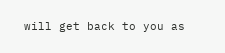will get back to you as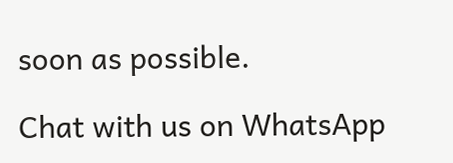soon as possible.

Chat with us on WhatsApp